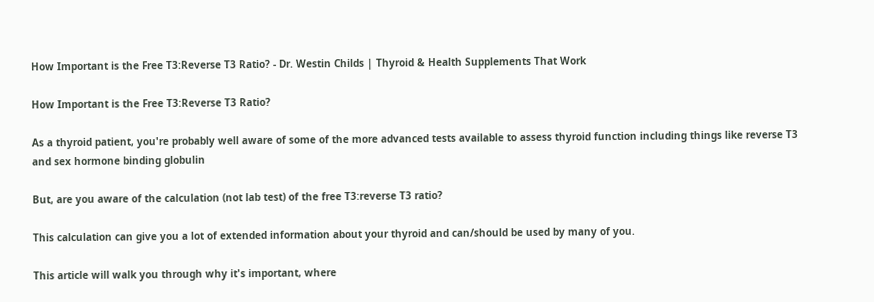How Important is the Free T3:Reverse T3 Ratio? - Dr. Westin Childs | Thyroid & Health Supplements That Work

How Important is the Free T3:Reverse T3 Ratio?

As a thyroid patient, you're probably well aware of some of the more advanced tests available to assess thyroid function including things like reverse T3 and sex hormone binding globulin

But, are you aware of the calculation (not lab test) of the free T3:reverse T3 ratio?

This calculation can give you a lot of extended information about your thyroid and can/should be used by many of you.

This article will walk you through why it's important, where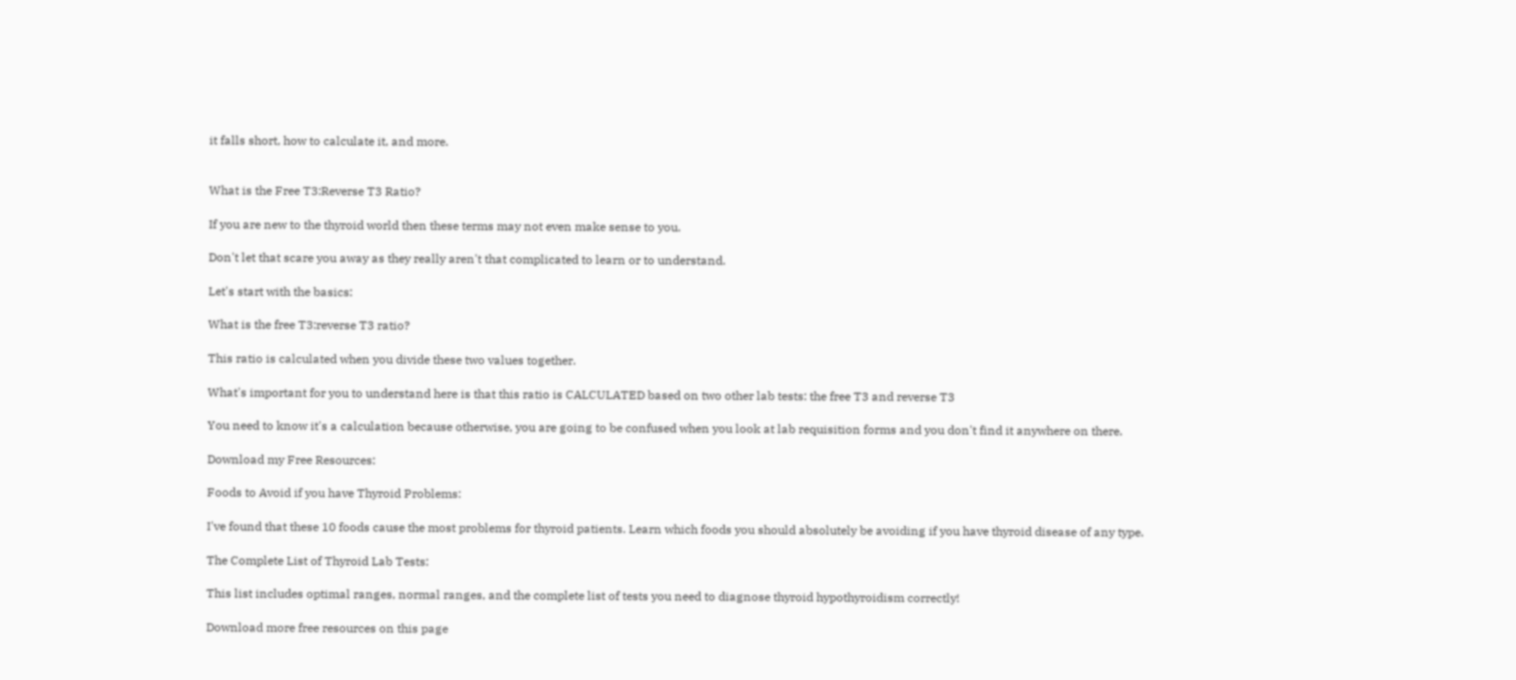it falls short, how to calculate it, and more.


What is the Free T3:Reverse T3 Ratio?

If you are new to the thyroid world then these terms may not even make sense to you.

Don't let that scare you away as they really aren't that complicated to learn or to understand.

Let's start with the basics:

What is the free T3:reverse T3 ratio?

This ratio is calculated when you divide these two values together.

What's important for you to understand here is that this ratio is CALCULATED based on two other lab tests: the free T3 and reverse T3

You need to know it's a calculation because otherwise, you are going to be confused when you look at lab requisition forms and you don't find it anywhere on there.

Download my Free Resources:

Foods to Avoid if you have Thyroid Problems:

I've found that these 10 foods cause the most problems for thyroid patients. Learn which foods you should absolutely be avoiding if you have thyroid disease of any type.

The Complete List of Thyroid Lab Tests:

This list includes optimal ranges, normal ranges, and the complete list of tests you need to diagnose thyroid hypothyroidism correctly!

Download more free resources on this page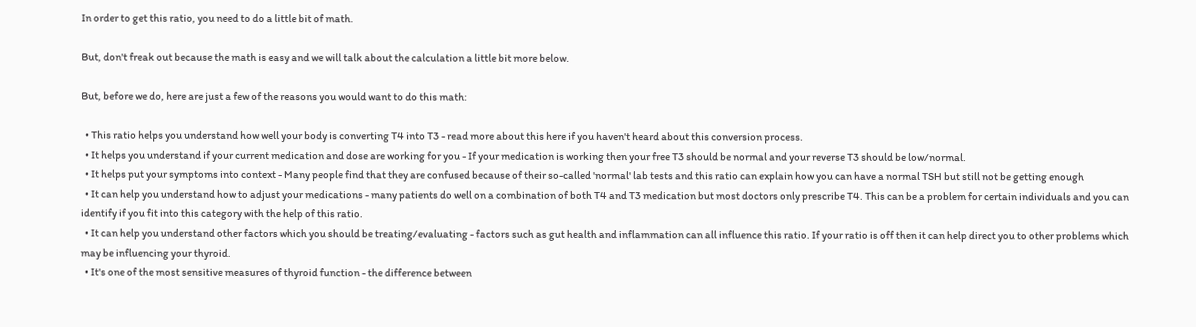In order to get this ratio, you need to do a little bit of math.

But, don't freak out because the math is easy and we will talk about the calculation a little bit more below.

But, before we do, here are just a few of the reasons you would want to do this math:

  • This ratio helps you understand how well your body is converting T4 into T3 - read more about this here if you haven't heard about this conversion process.
  • It helps you understand if your current medication and dose are working for you - If your medication is working then your free T3 should be normal and your reverse T3 should be low/normal.
  • It helps put your symptoms into context - Many people find that they are confused because of their so-called 'normal' lab tests and this ratio can explain how you can have a normal TSH but still not be getting enough
  • It can help you understand how to adjust your medications - many patients do well on a combination of both T4 and T3 medication but most doctors only prescribe T4. This can be a problem for certain individuals and you can identify if you fit into this category with the help of this ratio.
  • It can help you understand other factors which you should be treating/evaluating - factors such as gut health and inflammation can all influence this ratio. If your ratio is off then it can help direct you to other problems which may be influencing your thyroid.
  • It's one of the most sensitive measures of thyroid function - the difference between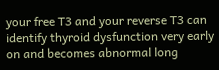your free T3 and your reverse T3 can identify thyroid dysfunction very early on and becomes abnormal long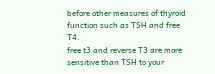before other measures of thyroid function such as TSH and free T4.
free t3 and reverse T3 are more sensitive than TSH to your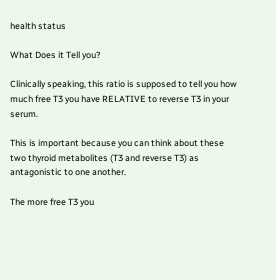health status

What Does it Tell you?

Clinically speaking, this ratio is supposed to tell you how much free T3 you have RELATIVE to reverse T3 in your serum.

This is important because you can think about these two thyroid metabolites (T3 and reverse T3) as antagonistic to one another.

The more free T3 you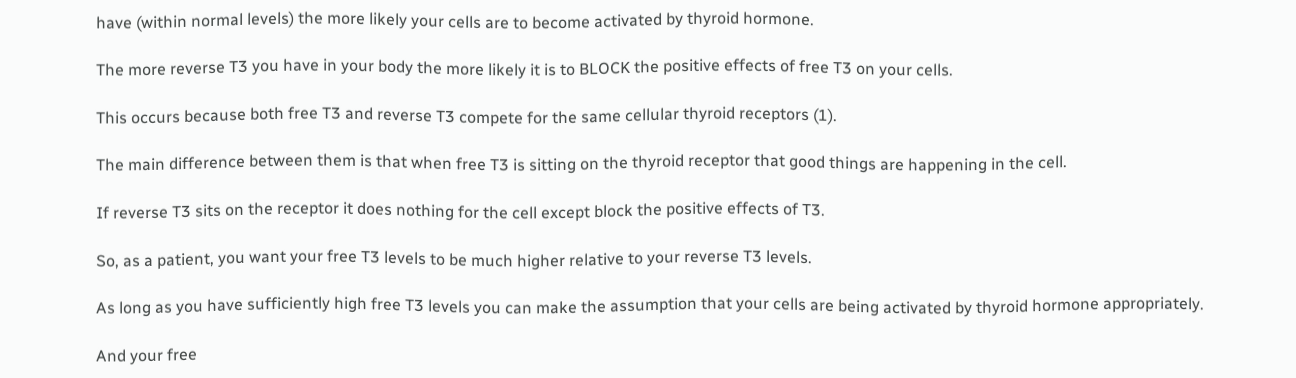have (within normal levels) the more likely your cells are to become activated by thyroid hormone.

The more reverse T3 you have in your body the more likely it is to BLOCK the positive effects of free T3 on your cells.

This occurs because both free T3 and reverse T3 compete for the same cellular thyroid receptors (1).

The main difference between them is that when free T3 is sitting on the thyroid receptor that good things are happening in the cell.

If reverse T3 sits on the receptor it does nothing for the cell except block the positive effects of T3.

So, as a patient, you want your free T3 levels to be much higher relative to your reverse T3 levels.

As long as you have sufficiently high free T3 levels you can make the assumption that your cells are being activated by thyroid hormone appropriately.

And your free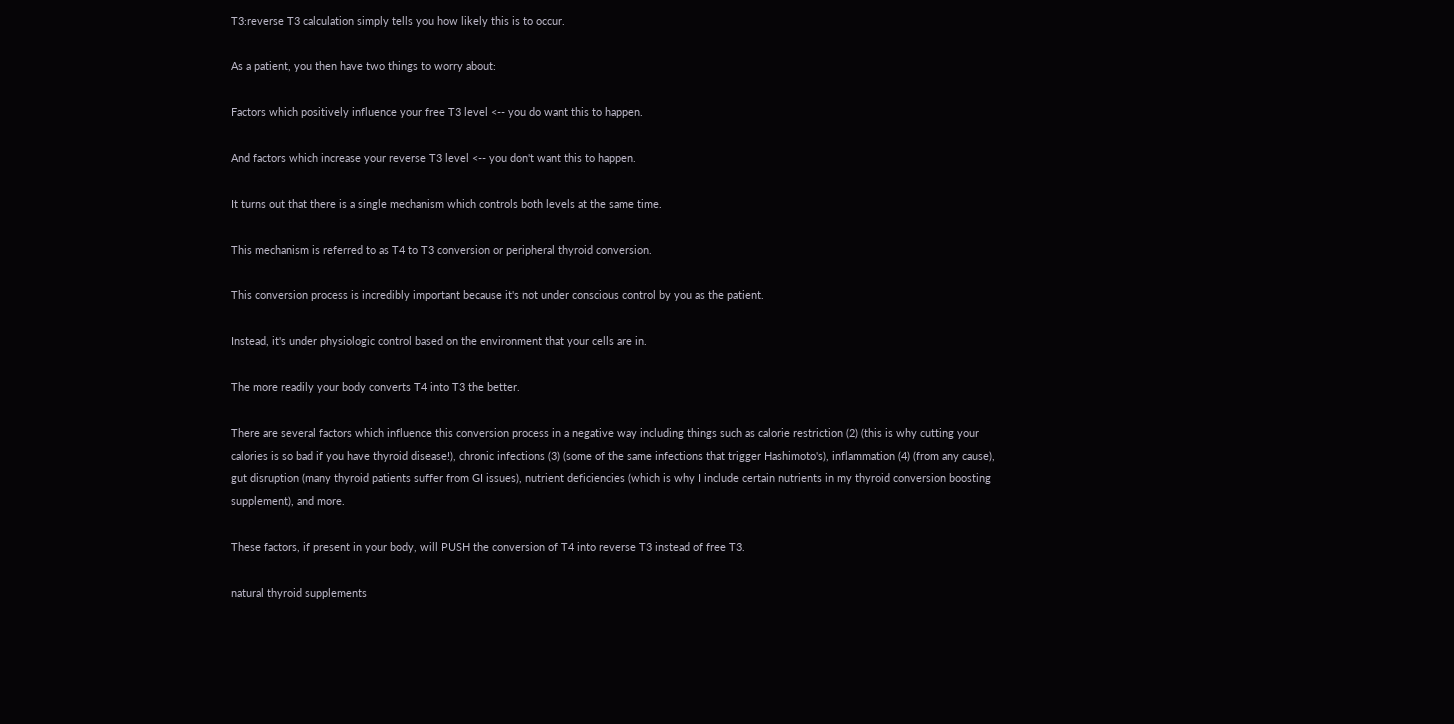T3:reverse T3 calculation simply tells you how likely this is to occur.

As a patient, you then have two things to worry about:

Factors which positively influence your free T3 level <-- you do want this to happen.

And factors which increase your reverse T3 level <-- you don't want this to happen.

It turns out that there is a single mechanism which controls both levels at the same time.

This mechanism is referred to as T4 to T3 conversion or peripheral thyroid conversion.

This conversion process is incredibly important because it's not under conscious control by you as the patient.

Instead, it's under physiologic control based on the environment that your cells are in.

The more readily your body converts T4 into T3 the better.

There are several factors which influence this conversion process in a negative way including things such as calorie restriction (2) (this is why cutting your calories is so bad if you have thyroid disease!), chronic infections (3) (some of the same infections that trigger Hashimoto's), inflammation (4) (from any cause), gut disruption (many thyroid patients suffer from GI issues), nutrient deficiencies (which is why I include certain nutrients in my thyroid conversion boosting supplement), and more.

These factors, if present in your body, will PUSH the conversion of T4 into reverse T3 instead of free T3.

natural thyroid supplements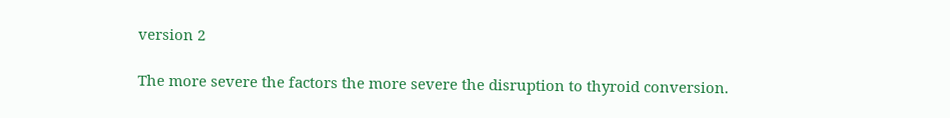version 2

The more severe the factors the more severe the disruption to thyroid conversion.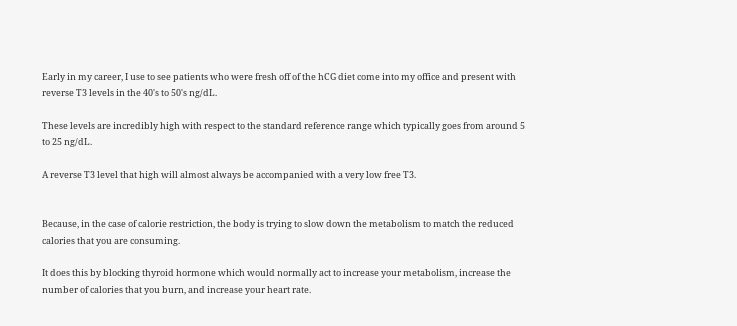Early in my career, I use to see patients who were fresh off of the hCG diet come into my office and present with reverse T3 levels in the 40's to 50's ng/dL.

These levels are incredibly high with respect to the standard reference range which typically goes from around 5 to 25 ng/dL.

A reverse T3 level that high will almost always be accompanied with a very low free T3.


Because, in the case of calorie restriction, the body is trying to slow down the metabolism to match the reduced calories that you are consuming.

It does this by blocking thyroid hormone which would normally act to increase your metabolism, increase the number of calories that you burn, and increase your heart rate.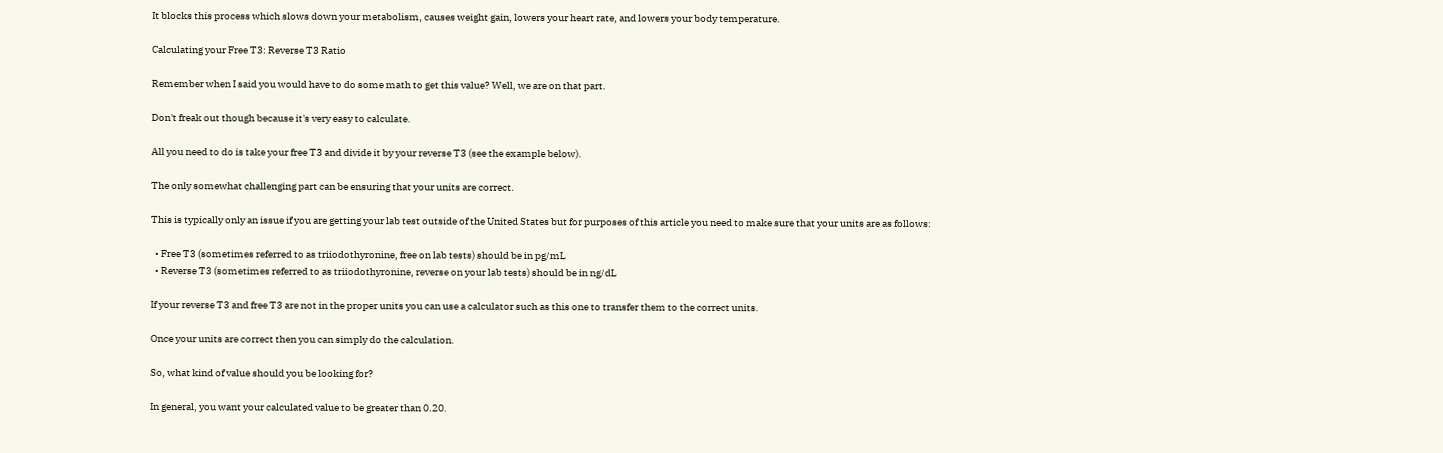It blocks this process which slows down your metabolism, causes weight gain, lowers your heart rate, and lowers your body temperature.

Calculating your Free T3: Reverse T3 Ratio

Remember when I said you would have to do some math to get this value? Well, we are on that part.

Don't freak out though because it's very easy to calculate.

All you need to do is take your free T3 and divide it by your reverse T3 (see the example below).

The only somewhat challenging part can be ensuring that your units are correct.

This is typically only an issue if you are getting your lab test outside of the United States but for purposes of this article you need to make sure that your units are as follows:

  • Free T3 (sometimes referred to as triiodothyronine, free on lab tests) should be in pg/mL
  • Reverse T3 (sometimes referred to as triiodothyronine, reverse on your lab tests) should be in ng/dL

If your reverse T3 and free T3 are not in the proper units you can use a calculator such as this one to transfer them to the correct units.

Once your units are correct then you can simply do the calculation.

So, what kind of value should you be looking for?

In general, you want your calculated value to be greater than 0.20.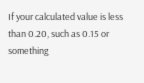If your calculated value is less than 0.20, such as 0.15 or something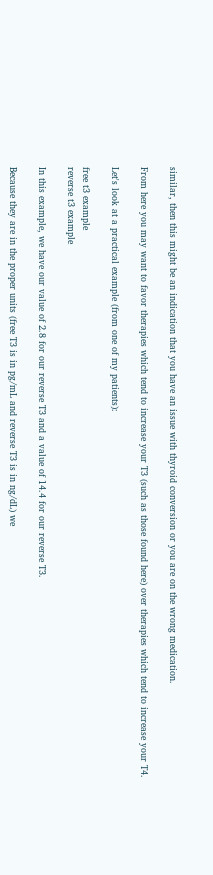similar, then this might be an indication that you have an issue with thyroid conversion or you are on the wrong medication.

From here you may want to favor therapies which tend to increase your T3 (such as those found here) over therapies which tend to increase your T4.

Let's look at a practical example (from one of my patients):

free t3 example
reverse t3 example

In this example, we have our value of 2.8 for our reverse T3 and a value of 14.4 for our reverse T3.

Because they are in the proper units (free T3 is in pg/mL and reverse T3 is in ng/dL) we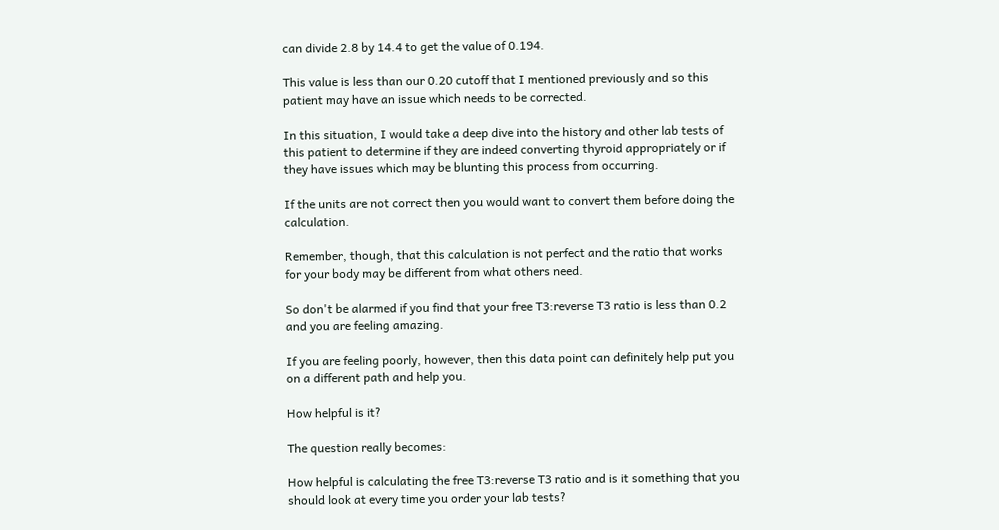can divide 2.8 by 14.4 to get the value of 0.194.

This value is less than our 0.20 cutoff that I mentioned previously and so this patient may have an issue which needs to be corrected.

In this situation, I would take a deep dive into the history and other lab tests of this patient to determine if they are indeed converting thyroid appropriately or if they have issues which may be blunting this process from occurring.

If the units are not correct then you would want to convert them before doing the calculation.

Remember, though, that this calculation is not perfect and the ratio that works for your body may be different from what others need.

So don't be alarmed if you find that your free T3:reverse T3 ratio is less than 0.2 and you are feeling amazing.

If you are feeling poorly, however, then this data point can definitely help put you on a different path and help you.

How helpful is it?

The question really becomes:

How helpful is calculating the free T3:reverse T3 ratio and is it something that you should look at every time you order your lab tests?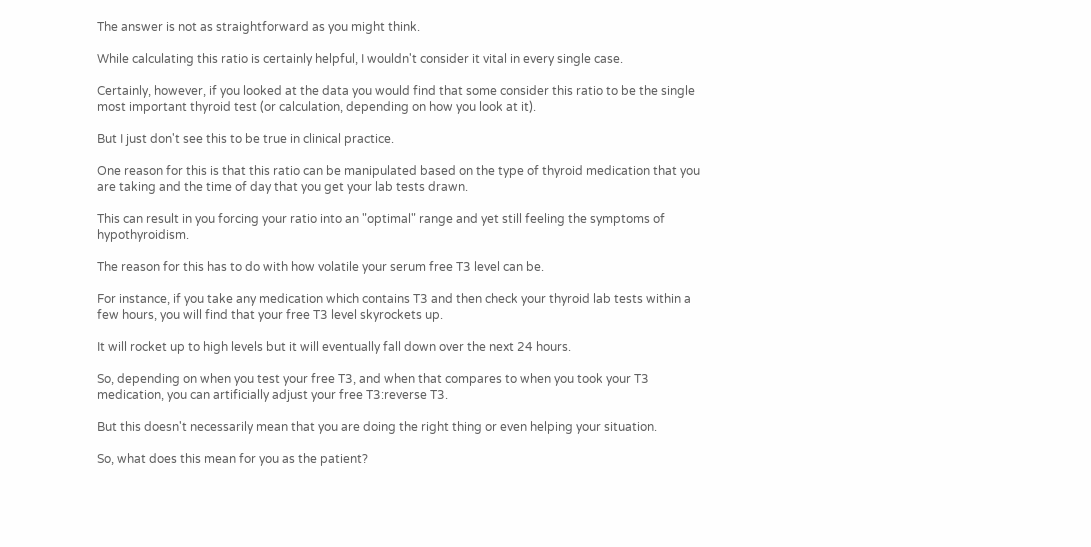The answer is not as straightforward as you might think.

While calculating this ratio is certainly helpful, I wouldn't consider it vital in every single case.

Certainly, however, if you looked at the data you would find that some consider this ratio to be the single most important thyroid test (or calculation, depending on how you look at it).

But I just don't see this to be true in clinical practice.

One reason for this is that this ratio can be manipulated based on the type of thyroid medication that you are taking and the time of day that you get your lab tests drawn.

This can result in you forcing your ratio into an "optimal" range and yet still feeling the symptoms of hypothyroidism.

The reason for this has to do with how volatile your serum free T3 level can be.

For instance, if you take any medication which contains T3 and then check your thyroid lab tests within a few hours, you will find that your free T3 level skyrockets up.

It will rocket up to high levels but it will eventually fall down over the next 24 hours.

So, depending on when you test your free T3, and when that compares to when you took your T3 medication, you can artificially adjust your free T3:reverse T3.

But this doesn't necessarily mean that you are doing the right thing or even helping your situation.

So, what does this mean for you as the patient?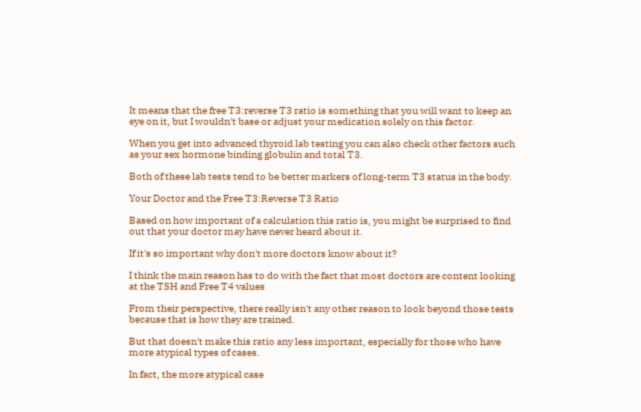It means that the free T3:reverse T3 ratio is something that you will want to keep an eye on it, but I wouldn't base or adjust your medication solely on this factor.

When you get into advanced thyroid lab testing you can also check other factors such as your sex hormone binding globulin and total T3.

Both of these lab tests tend to be better markers of long-term T3 status in the body.

Your Doctor and the Free T3:Reverse T3 Ratio

Based on how important of a calculation this ratio is, you might be surprised to find out that your doctor may have never heard about it.

If it's so important why don't more doctors know about it?

I think the main reason has to do with the fact that most doctors are content looking at the TSH and Free T4 values

From their perspective, there really isn't any other reason to look beyond those tests because that is how they are trained.

But that doesn't make this ratio any less important, especially for those who have more atypical types of cases.

In fact, the more atypical case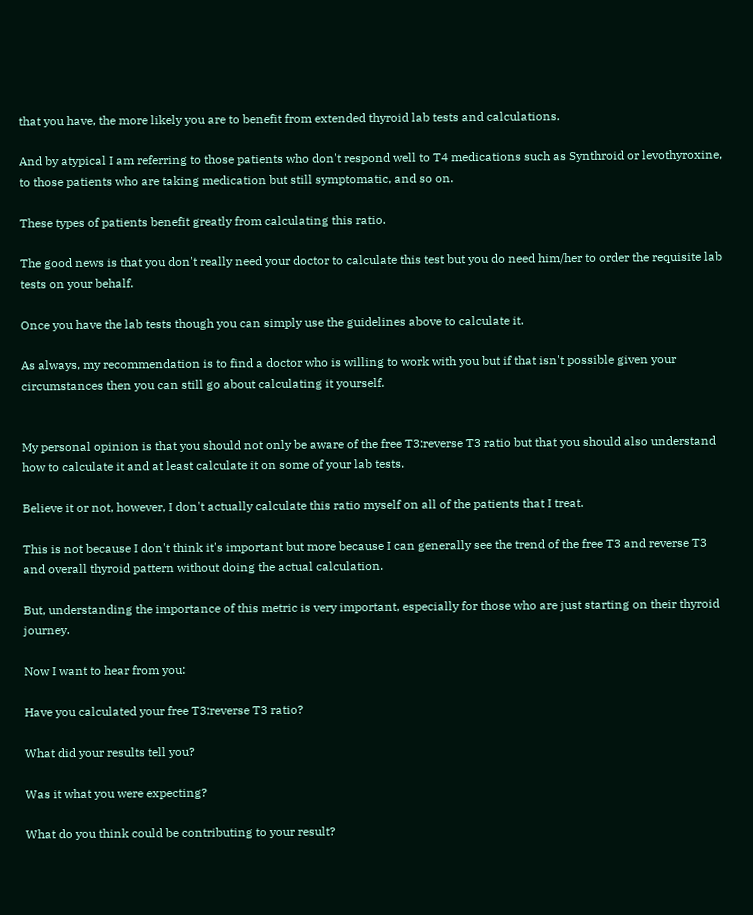that you have, the more likely you are to benefit from extended thyroid lab tests and calculations.

And by atypical I am referring to those patients who don't respond well to T4 medications such as Synthroid or levothyroxine, to those patients who are taking medication but still symptomatic, and so on.

These types of patients benefit greatly from calculating this ratio.

The good news is that you don't really need your doctor to calculate this test but you do need him/her to order the requisite lab tests on your behalf.

Once you have the lab tests though you can simply use the guidelines above to calculate it.

As always, my recommendation is to find a doctor who is willing to work with you but if that isn't possible given your circumstances then you can still go about calculating it yourself.


My personal opinion is that you should not only be aware of the free T3:reverse T3 ratio but that you should also understand how to calculate it and at least calculate it on some of your lab tests.

Believe it or not, however, I don't actually calculate this ratio myself on all of the patients that I treat.

This is not because I don't think it's important but more because I can generally see the trend of the free T3 and reverse T3 and overall thyroid pattern without doing the actual calculation.

But, understanding the importance of this metric is very important, especially for those who are just starting on their thyroid journey.

Now I want to hear from you:

Have you calculated your free T3:reverse T3 ratio?

What did your results tell you?

Was it what you were expecting?

What do you think could be contributing to your result?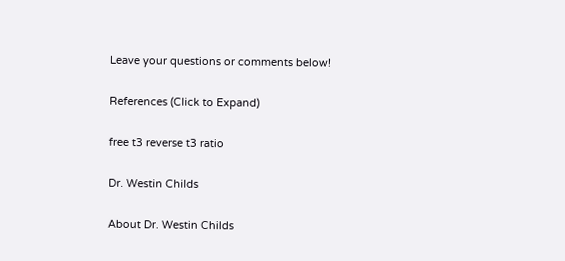Leave your questions or comments below!

References (Click to Expand)

free t3 reverse t3 ratio

Dr. Westin Childs

About Dr. Westin Childs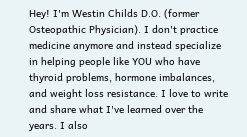Hey! I'm Westin Childs D.O. (former Osteopathic Physician). I don't practice medicine anymore and instead specialize in helping people like YOU who have thyroid problems, hormone imbalances, and weight loss resistance. I love to write and share what I've learned over the years. I also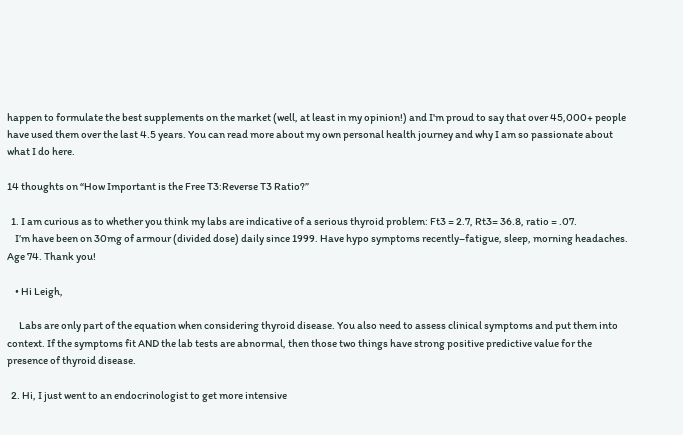happen to formulate the best supplements on the market (well, at least in my opinion!) and I'm proud to say that over 45,000+ people have used them over the last 4.5 years. You can read more about my own personal health journey and why I am so passionate about what I do here.

14 thoughts on “How Important is the Free T3:Reverse T3 Ratio?”

  1. I am curious as to whether you think my labs are indicative of a serious thyroid problem: Ft3 = 2.7, Rt3= 36.8, ratio = .07.
    I’m have been on 30mg of armour (divided dose) daily since 1999. Have hypo symptoms recently–fatigue, sleep, morning headaches. Age 74. Thank you!

    • Hi Leigh,

      Labs are only part of the equation when considering thyroid disease. You also need to assess clinical symptoms and put them into context. If the symptoms fit AND the lab tests are abnormal, then those two things have strong positive predictive value for the presence of thyroid disease.

  2. Hi, I just went to an endocrinologist to get more intensive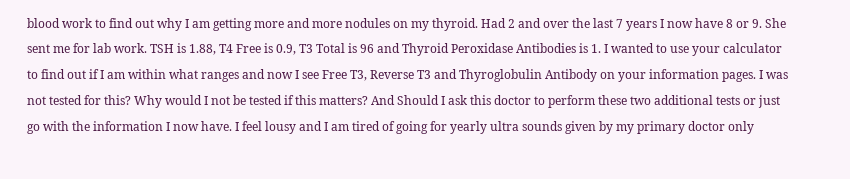blood work to find out why I am getting more and more nodules on my thyroid. Had 2 and over the last 7 years I now have 8 or 9. She sent me for lab work. TSH is 1.88, T4 Free is 0.9, T3 Total is 96 and Thyroid Peroxidase Antibodies is 1. I wanted to use your calculator to find out if I am within what ranges and now I see Free T3, Reverse T3 and Thyroglobulin Antibody on your information pages. I was not tested for this? Why would I not be tested if this matters? And Should I ask this doctor to perform these two additional tests or just go with the information I now have. I feel lousy and I am tired of going for yearly ultra sounds given by my primary doctor only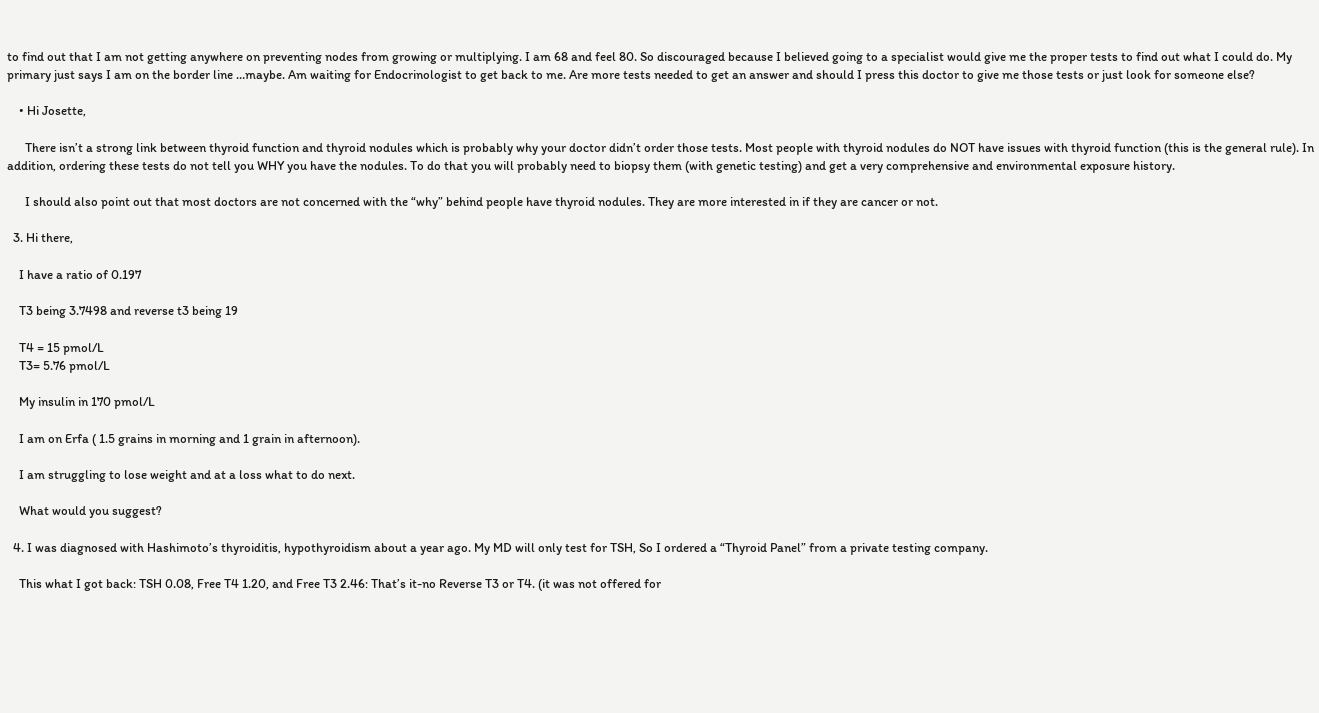to find out that I am not getting anywhere on preventing nodes from growing or multiplying. I am 68 and feel 80. So discouraged because I believed going to a specialist would give me the proper tests to find out what I could do. My primary just says I am on the border line …maybe. Am waiting for Endocrinologist to get back to me. Are more tests needed to get an answer and should I press this doctor to give me those tests or just look for someone else?

    • Hi Josette,

      There isn’t a strong link between thyroid function and thyroid nodules which is probably why your doctor didn’t order those tests. Most people with thyroid nodules do NOT have issues with thyroid function (this is the general rule). In addition, ordering these tests do not tell you WHY you have the nodules. To do that you will probably need to biopsy them (with genetic testing) and get a very comprehensive and environmental exposure history.

      I should also point out that most doctors are not concerned with the “why” behind people have thyroid nodules. They are more interested in if they are cancer or not.

  3. Hi there,

    I have a ratio of 0.197

    T3 being 3.7498 and reverse t3 being 19

    T4 = 15 pmol/L
    T3= 5.76 pmol/L

    My insulin in 170 pmol/L

    I am on Erfa ( 1.5 grains in morning and 1 grain in afternoon).

    I am struggling to lose weight and at a loss what to do next.

    What would you suggest?

  4. I was diagnosed with Hashimoto’s thyroiditis, hypothyroidism about a year ago. My MD will only test for TSH, So I ordered a “Thyroid Panel” from a private testing company.

    This what I got back: TSH 0.08, Free T4 1.20, and Free T3 2.46: That’s it-no Reverse T3 or T4. (it was not offered for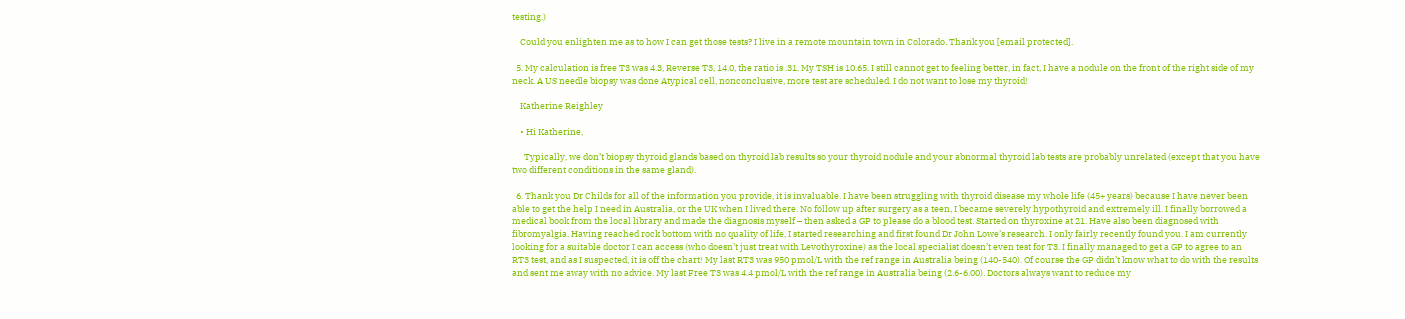testing.)

    Could you enlighten me as to how I can get those tests? I live in a remote mountain town in Colorado. Thank you [email protected].

  5. My calculation is free T3 was 4.3, Reverse T3, 14.0, the ratio is .31. My TSH is 10.65. I still cannot get to feeling better, in fact, I have a nodule on the front of the right side of my neck. A US needle biopsy was done Atypical cell, nonconclusive, more test are scheduled. I do not want to lose my thyroid!

    Katherine Reighley

    • Hi Katherine,

      Typically, we don’t biopsy thyroid glands based on thyroid lab results so your thyroid nodule and your abnormal thyroid lab tests are probably unrelated (except that you have two different conditions in the same gland).

  6. Thank you Dr Childs for all of the information you provide, it is invaluable. I have been struggling with thyroid disease my whole life (45+ years) because I have never been able to get the help I need in Australia, or the UK when I lived there. No follow up after surgery as a teen, I became severely hypothyroid and extremely ill. I finally borrowed a medical book from the local library and made the diagnosis myself – then asked a GP to please do a blood test. Started on thyroxine at 21. Have also been diagnosed with fibromyalgia. Having reached rock bottom with no quality of life, I started researching and first found Dr John Lowe’s research. I only fairly recently found you. I am currently looking for a suitable doctor I can access (who doesn’t just treat with Levothyroxine) as the local specialist doesn’t even test for T3. I finally managed to get a GP to agree to an RT3 test, and as I suspected, it is off the chart! My last RT3 was 950 pmol/L with the ref range in Australia being (140-540). Of course the GP didn’t know what to do with the results and sent me away with no advice. My last Free T3 was 4.4 pmol/L with the ref range in Australia being (2.6-6.00). Doctors always want to reduce my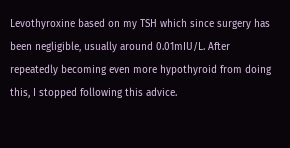Levothyroxine based on my TSH which since surgery has been negligible, usually around 0.01mIU/L. After repeatedly becoming even more hypothyroid from doing this, I stopped following this advice.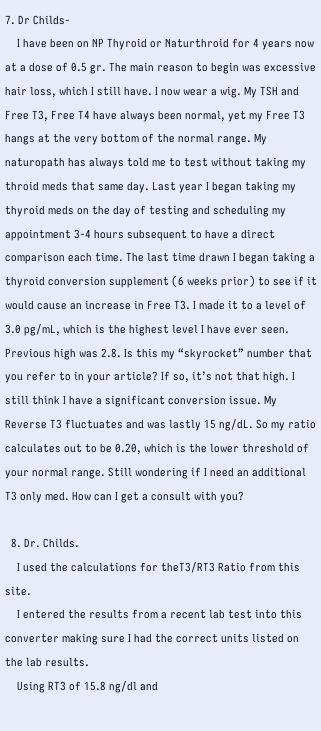7. Dr Childs-
    I have been on NP Thyroid or Naturthroid for 4 years now at a dose of 0.5 gr. The main reason to begin was excessive hair loss, which I still have. I now wear a wig. My TSH and Free T3, Free T4 have always been normal, yet my Free T3 hangs at the very bottom of the normal range. My naturopath has always told me to test without taking my throid meds that same day. Last year I began taking my thyroid meds on the day of testing and scheduling my appointment 3-4 hours subsequent to have a direct comparison each time. The last time drawn I began taking a thyroid conversion supplement (6 weeks prior) to see if it would cause an increase in Free T3. I made it to a level of 3.0 pg/mL, which is the highest level I have ever seen. Previous high was 2.8. Is this my “skyrocket” number that you refer to in your article? If so, it’s not that high. I still think I have a significant conversion issue. My Reverse T3 fluctuates and was lastly 15 ng/dL. So my ratio calculates out to be 0.20, which is the lower threshold of your normal range. Still wondering if I need an additional T3 only med. How can I get a consult with you?

  8. Dr. Childs.
    I used the calculations for theT3/RT3 Ratio from this site.
    I entered the results from a recent lab test into this converter making sure I had the correct units listed on the lab results.
    Using RT3 of 15.8 ng/dl and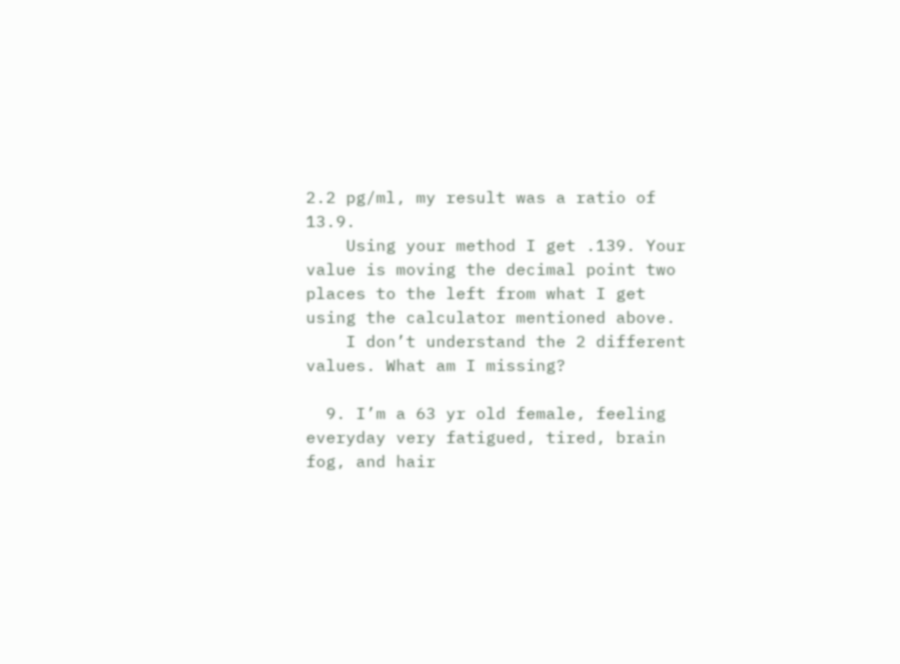2.2 pg/ml, my result was a ratio of 13.9.
    Using your method I get .139. Your value is moving the decimal point two places to the left from what I get using the calculator mentioned above.
    I don’t understand the 2 different values. What am I missing?

  9. I’m a 63 yr old female, feeling everyday very fatigued, tired, brain fog, and hair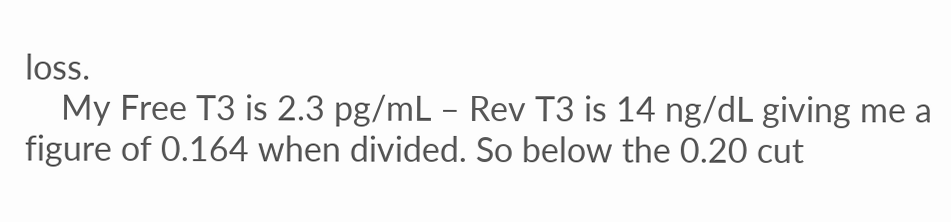loss.
    My Free T3 is 2.3 pg/mL – Rev T3 is 14 ng/dL giving me a figure of 0.164 when divided. So below the 0.20 cut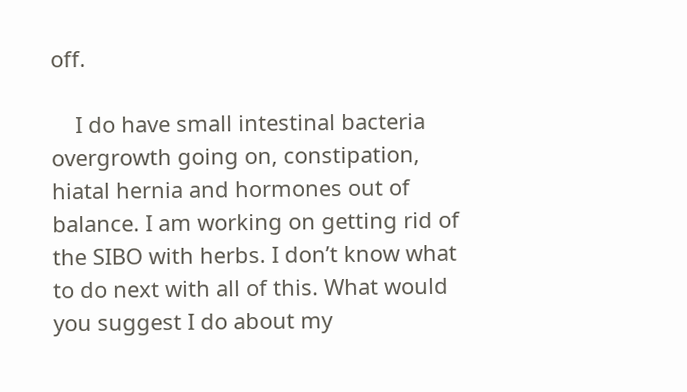off.

    I do have small intestinal bacteria overgrowth going on, constipation, hiatal hernia and hormones out of balance. I am working on getting rid of the SIBO with herbs. I don’t know what to do next with all of this. What would you suggest I do about my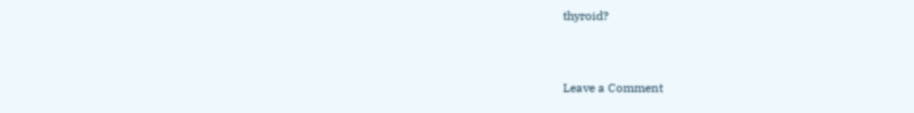thyroid?


Leave a Comment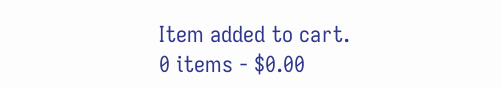Item added to cart.
0 items - $0.00